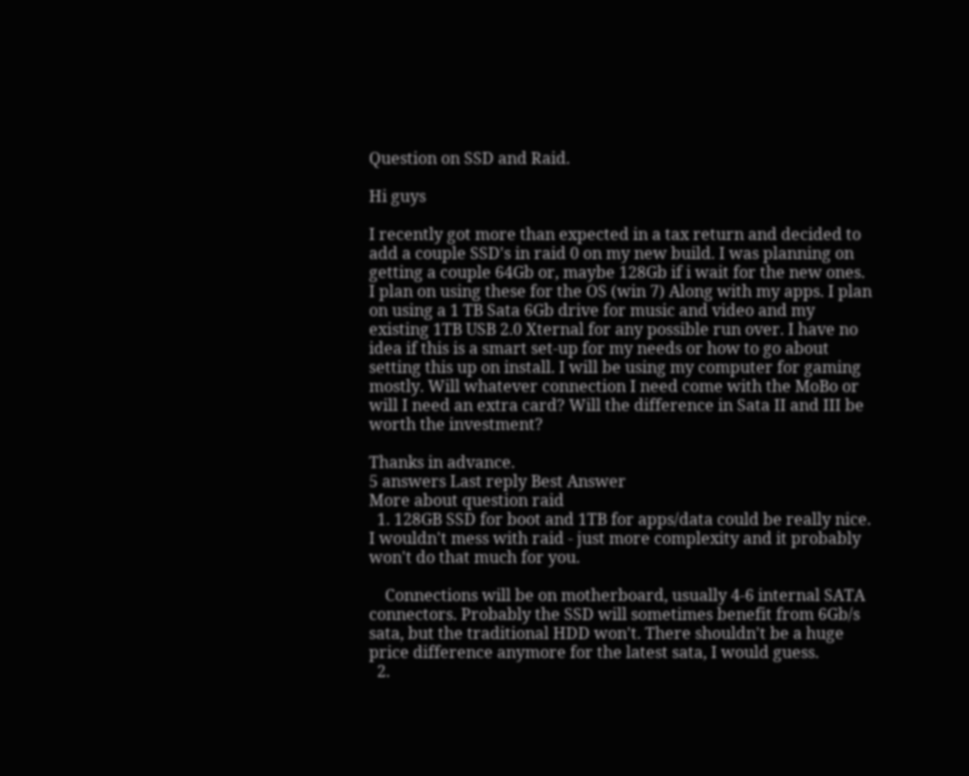Question on SSD and Raid.

Hi guys

I recently got more than expected in a tax return and decided to add a couple SSD's in raid 0 on my new build. I was planning on getting a couple 64Gb or, maybe 128Gb if i wait for the new ones. I plan on using these for the OS (win 7) Along with my apps. I plan on using a 1 TB Sata 6Gb drive for music and video and my existing 1TB USB 2.0 Xternal for any possible run over. I have no idea if this is a smart set-up for my needs or how to go about setting this up on install. I will be using my computer for gaming mostly. Will whatever connection I need come with the MoBo or will I need an extra card? Will the difference in Sata II and III be worth the investment?

Thanks in advance.
5 answers Last reply Best Answer
More about question raid
  1. 128GB SSD for boot and 1TB for apps/data could be really nice. I wouldn't mess with raid - just more complexity and it probably won't do that much for you.

    Connections will be on motherboard, usually 4-6 internal SATA connectors. Probably the SSD will sometimes benefit from 6Gb/s sata, but the traditional HDD won't. There shouldn't be a huge price difference anymore for the latest sata, I would guess.
  2.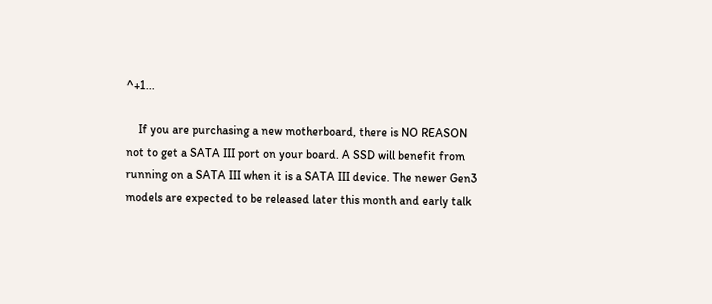^+1...

    If you are purchasing a new motherboard, there is NO REASON not to get a SATA III port on your board. A SSD will benefit from running on a SATA III when it is a SATA III device. The newer Gen3 models are expected to be released later this month and early talk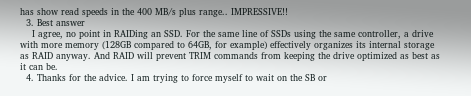has show read speeds in the 400 MB/s plus range.. IMPRESSIVE!!
  3. Best answer
    I agree, no point in RAIDing an SSD. For the same line of SSDs using the same controller, a drive with more memory (128GB compared to 64GB, for example) effectively organizes its internal storage as RAID anyway. And RAID will prevent TRIM commands from keeping the drive optimized as best as it can be.
  4. Thanks for the advice. I am trying to force myself to wait on the SB or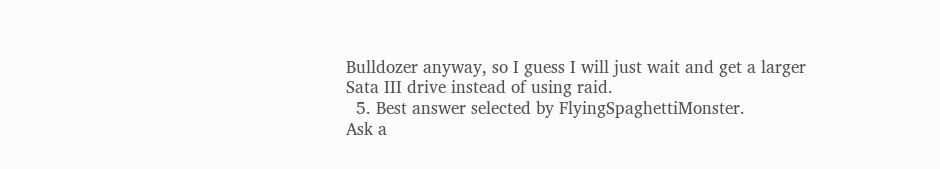Bulldozer anyway, so I guess I will just wait and get a larger Sata III drive instead of using raid.
  5. Best answer selected by FlyingSpaghettiMonster.
Ask a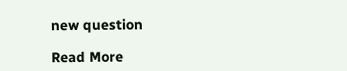new question

Read More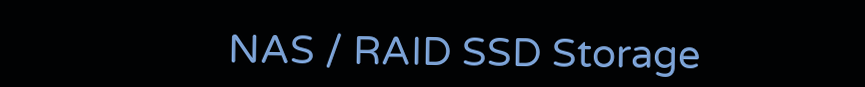NAS / RAID SSD Storage